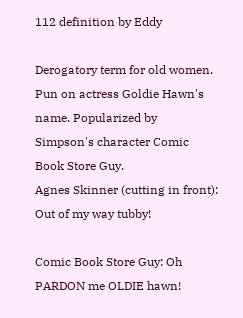112 definition by Eddy

Derogatory term for old women. Pun on actress Goldie Hawn's name. Popularized by Simpson's character Comic Book Store Guy.
Agnes Skinner (cutting in front): Out of my way tubby!

Comic Book Store Guy: Oh PARDON me OLDIE hawn!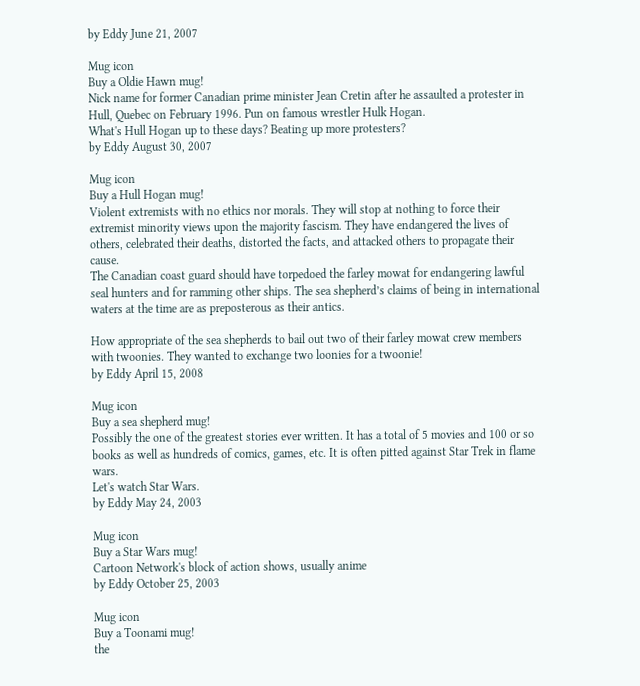by Eddy June 21, 2007

Mug icon
Buy a Oldie Hawn mug!
Nick name for former Canadian prime minister Jean Cretin after he assaulted a protester in Hull, Quebec on February 1996. Pun on famous wrestler Hulk Hogan.
What's Hull Hogan up to these days? Beating up more protesters?
by Eddy August 30, 2007

Mug icon
Buy a Hull Hogan mug!
Violent extremists with no ethics nor morals. They will stop at nothing to force their extremist minority views upon the majority fascism. They have endangered the lives of others, celebrated their deaths, distorted the facts, and attacked others to propagate their cause.
The Canadian coast guard should have torpedoed the farley mowat for endangering lawful seal hunters and for ramming other ships. The sea shepherd’s claims of being in international waters at the time are as preposterous as their antics.

How appropriate of the sea shepherds to bail out two of their farley mowat crew members with twoonies. They wanted to exchange two loonies for a twoonie!
by Eddy April 15, 2008

Mug icon
Buy a sea shepherd mug!
Possibly the one of the greatest stories ever written. It has a total of 5 movies and 100 or so books as well as hundreds of comics, games, etc. It is often pitted against Star Trek in flame wars.
Let's watch Star Wars.
by Eddy May 24, 2003

Mug icon
Buy a Star Wars mug!
Cartoon Network's block of action shows, usually anime
by Eddy October 25, 2003

Mug icon
Buy a Toonami mug!
the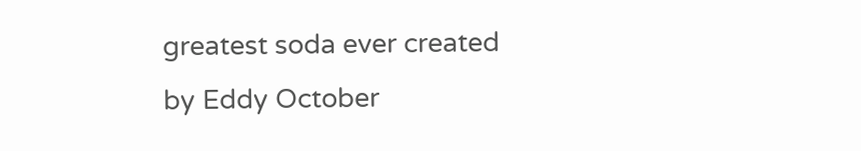greatest soda ever created
by Eddy October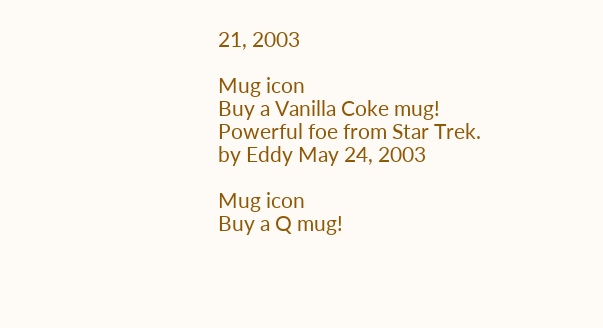21, 2003

Mug icon
Buy a Vanilla Coke mug!
Powerful foe from Star Trek.
by Eddy May 24, 2003

Mug icon
Buy a Q mug!